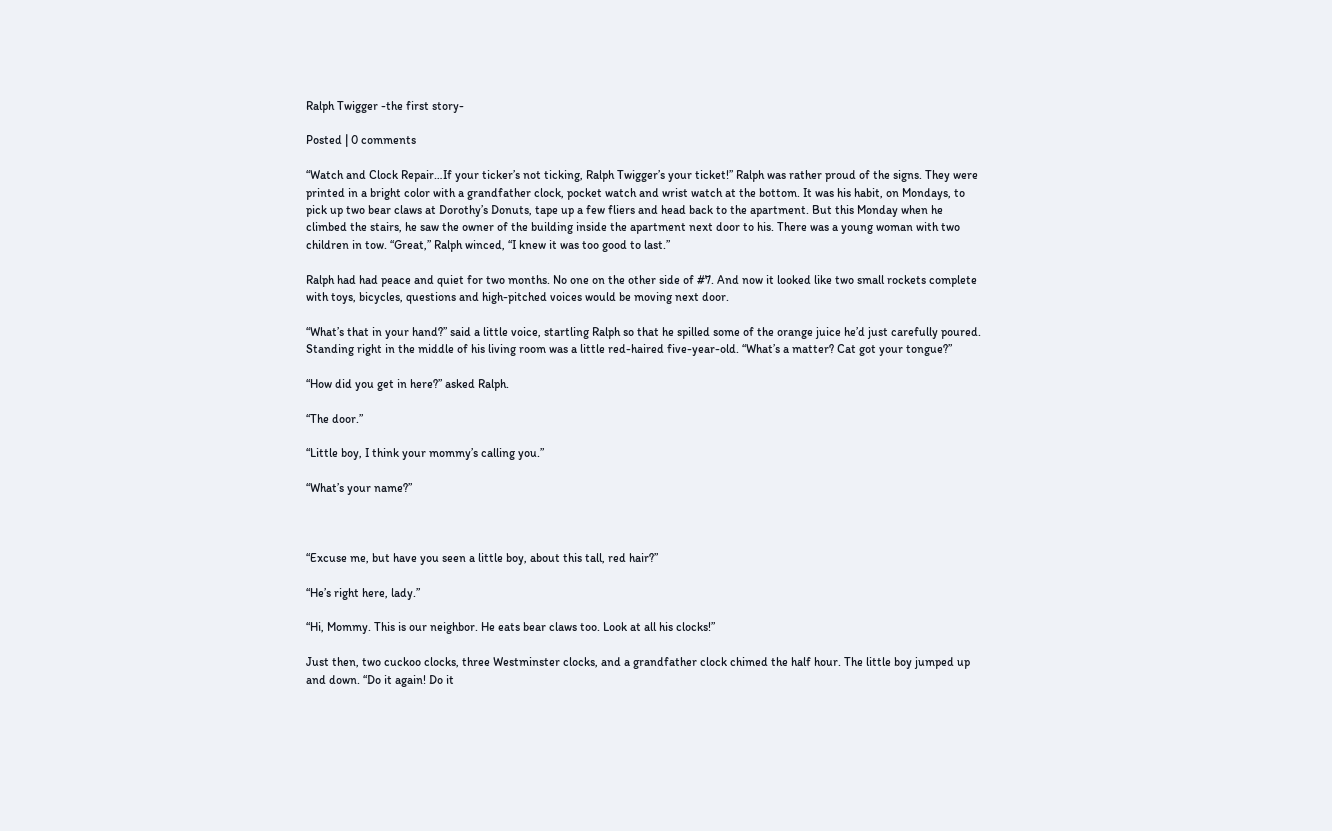Ralph Twigger -the first story-

Posted | 0 comments

“Watch and Clock Repair…If your ticker’s not ticking, Ralph Twigger’s your ticket!” Ralph was rather proud of the signs. They were printed in a bright color with a grandfather clock, pocket watch and wrist watch at the bottom. It was his habit, on Mondays, to pick up two bear claws at Dorothy’s Donuts, tape up a few fliers and head back to the apartment. But this Monday when he climbed the stairs, he saw the owner of the building inside the apartment next door to his. There was a young woman with two children in tow. “Great,” Ralph winced, “I knew it was too good to last.”

Ralph had had peace and quiet for two months. No one on the other side of #7. And now it looked like two small rockets complete with toys, bicycles, questions and high-pitched voices would be moving next door.

“What’s that in your hand?” said a little voice, startling Ralph so that he spilled some of the orange juice he’d just carefully poured. Standing right in the middle of his living room was a little red-haired five-year-old. “What’s a matter? Cat got your tongue?”

“How did you get in here?” asked Ralph.

“The door.”

“Little boy, I think your mommy’s calling you.”

“What’s your name?”



“Excuse me, but have you seen a little boy, about this tall, red hair?”

“He’s right here, lady.”

“Hi, Mommy. This is our neighbor. He eats bear claws too. Look at all his clocks!”

Just then, two cuckoo clocks, three Westminster clocks, and a grandfather clock chimed the half hour. The little boy jumped up and down. “Do it again! Do it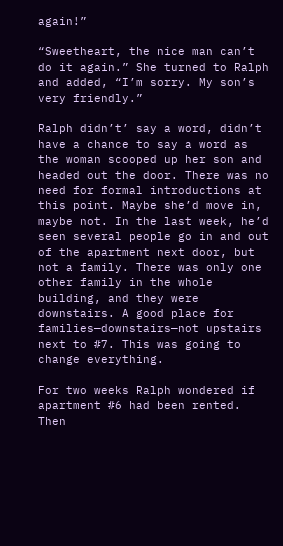again!”

“Sweetheart, the nice man can’t do it again.” She turned to Ralph and added, “I’m sorry. My son’s very friendly.”

Ralph didn’t’ say a word, didn’t have a chance to say a word as the woman scooped up her son and headed out the door. There was no need for formal introductions at this point. Maybe she’d move in, maybe not. In the last week, he’d seen several people go in and out of the apartment next door, but not a family. There was only one other family in the whole building, and they were downstairs. A good place for families—downstairs—not upstairs next to #7. This was going to change everything.

For two weeks Ralph wondered if apartment #6 had been rented. Then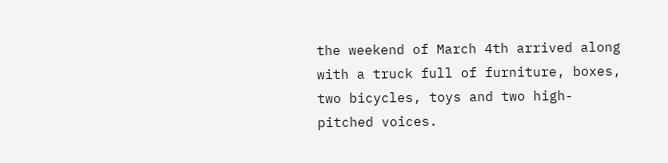the weekend of March 4th arrived along with a truck full of furniture, boxes, two bicycles, toys and two high-pitched voices.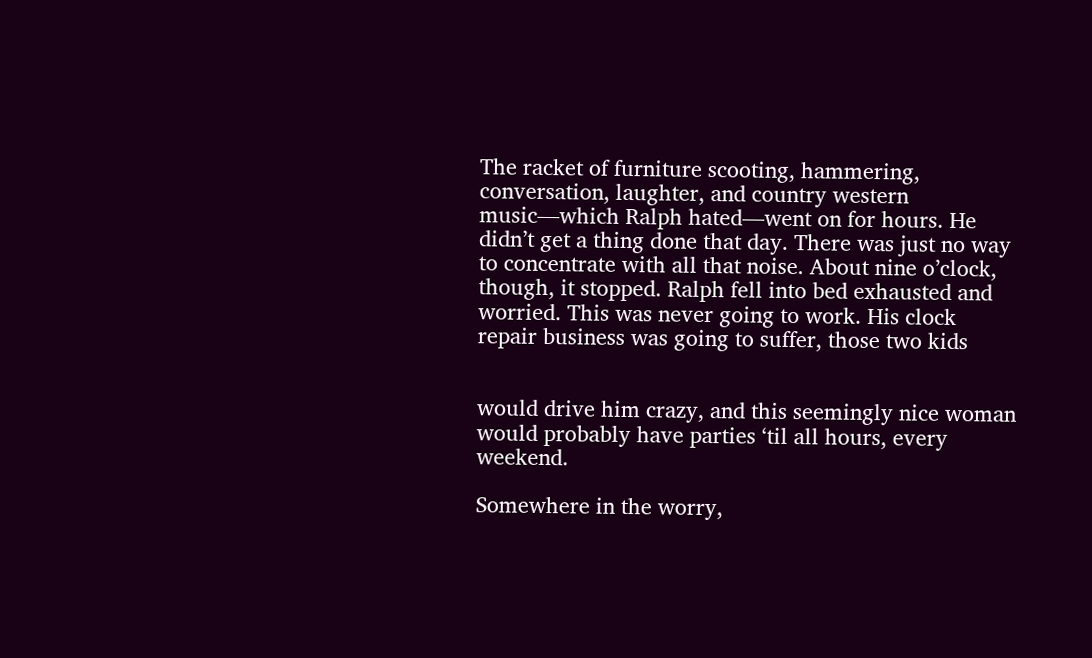The racket of furniture scooting, hammering, conversation, laughter, and country western music—which Ralph hated—went on for hours. He didn’t get a thing done that day. There was just no way to concentrate with all that noise. About nine o’clock, though, it stopped. Ralph fell into bed exhausted and worried. This was never going to work. His clock repair business was going to suffer, those two kids


would drive him crazy, and this seemingly nice woman would probably have parties ‘til all hours, every weekend.

Somewhere in the worry,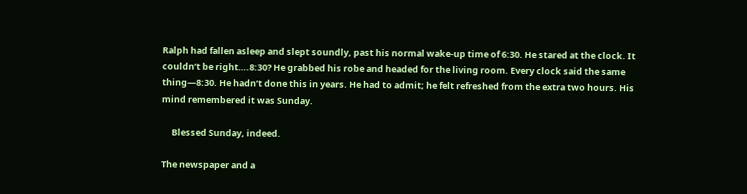Ralph had fallen asleep and slept soundly, past his normal wake-up time of 6:30. He stared at the clock. It couldn’t be right….8:30? He grabbed his robe and headed for the living room. Every clock said the same thing—8:30. He hadn’t done this in years. He had to admit; he felt refreshed from the extra two hours. His mind remembered it was Sunday.

     Blessed Sunday, indeed.

The newspaper and a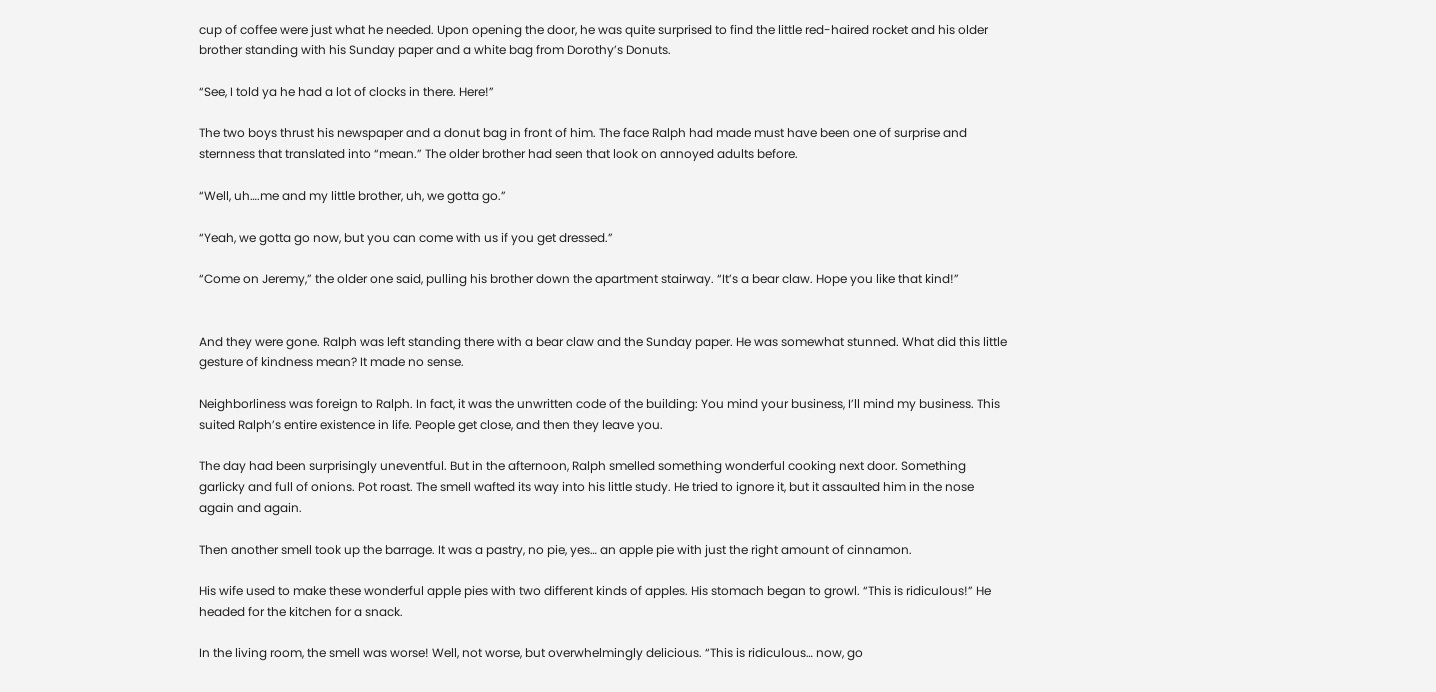cup of coffee were just what he needed. Upon opening the door, he was quite surprised to find the little red-haired rocket and his older brother standing with his Sunday paper and a white bag from Dorothy’s Donuts.

“See, I told ya he had a lot of clocks in there. Here!”

The two boys thrust his newspaper and a donut bag in front of him. The face Ralph had made must have been one of surprise and sternness that translated into “mean.” The older brother had seen that look on annoyed adults before.

“Well, uh….me and my little brother, uh, we gotta go.”

“Yeah, we gotta go now, but you can come with us if you get dressed.”

“Come on Jeremy,” the older one said, pulling his brother down the apartment stairway. “It’s a bear claw. Hope you like that kind!”


And they were gone. Ralph was left standing there with a bear claw and the Sunday paper. He was somewhat stunned. What did this little gesture of kindness mean? It made no sense.

Neighborliness was foreign to Ralph. In fact, it was the unwritten code of the building: You mind your business, I’ll mind my business. This suited Ralph’s entire existence in life. People get close, and then they leave you.

The day had been surprisingly uneventful. But in the afternoon, Ralph smelled something wonderful cooking next door. Something garlicky and full of onions. Pot roast. The smell wafted its way into his little study. He tried to ignore it, but it assaulted him in the nose again and again.

Then another smell took up the barrage. It was a pastry, no pie, yes… an apple pie with just the right amount of cinnamon.

His wife used to make these wonderful apple pies with two different kinds of apples. His stomach began to growl. “This is ridiculous!” He headed for the kitchen for a snack.

In the living room, the smell was worse! Well, not worse, but overwhelmingly delicious. “This is ridiculous… now, go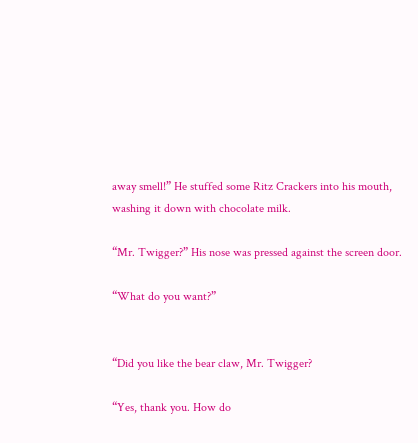away smell!” He stuffed some Ritz Crackers into his mouth, washing it down with chocolate milk.

“Mr. Twigger?” His nose was pressed against the screen door.

“What do you want?”


“Did you like the bear claw, Mr. Twigger?

“Yes, thank you. How do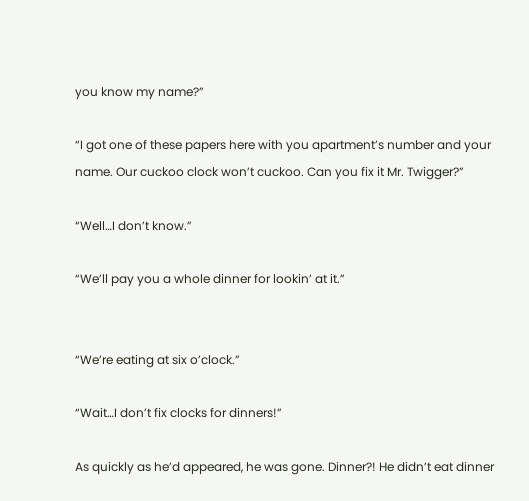you know my name?”

“I got one of these papers here with you apartment’s number and your name. Our cuckoo clock won’t cuckoo. Can you fix it Mr. Twigger?”

“Well…I don’t know.”

“We’ll pay you a whole dinner for lookin’ at it.”


“We’re eating at six o’clock.”

“Wait…I don’t fix clocks for dinners!”

As quickly as he’d appeared, he was gone. Dinner?! He didn’t eat dinner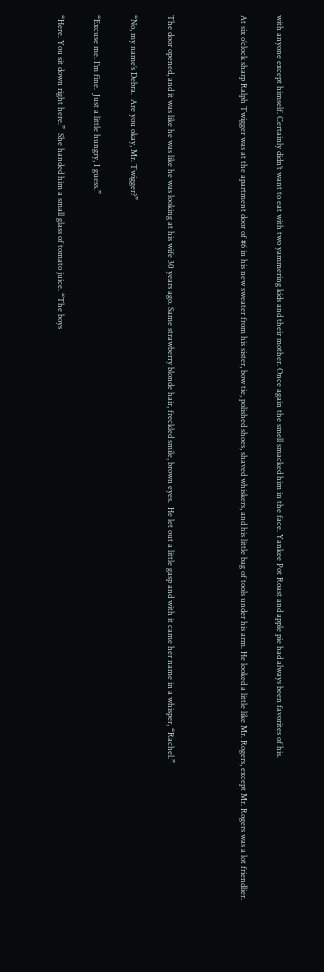with anyone except himself. Certainly didn’t want to eat with two yammering kids and their mother. Once again the smell smacked him in the face. Yankee Pot Roast and apple pie had always been favorites of his.

At six o’clock sharp Ralph Twigger was at the apartment door of #6 in his new sweater from his sister, bow tie, polished shoes, shaved whiskers, and his little bag of tools under his arm. He looked a little like Mr. Rogers, except Mr. Rogers was a lot friendlier.



The door opened, and it was like he was like he was looking at his wife 30 years ago. Same strawberry blonde hair, freckled smile, brown eyes.  He let out a little gasp and with it came her name in a whisper, “Rachel.”

“No, my name’s Debra.  Are you okay, Mr. Twigger?”

“Excuse me. I’m fine.  Just a little hungry, I guess.”

“Here. You sit down right here.”  She handed him a small glass of tomato juice. “The boys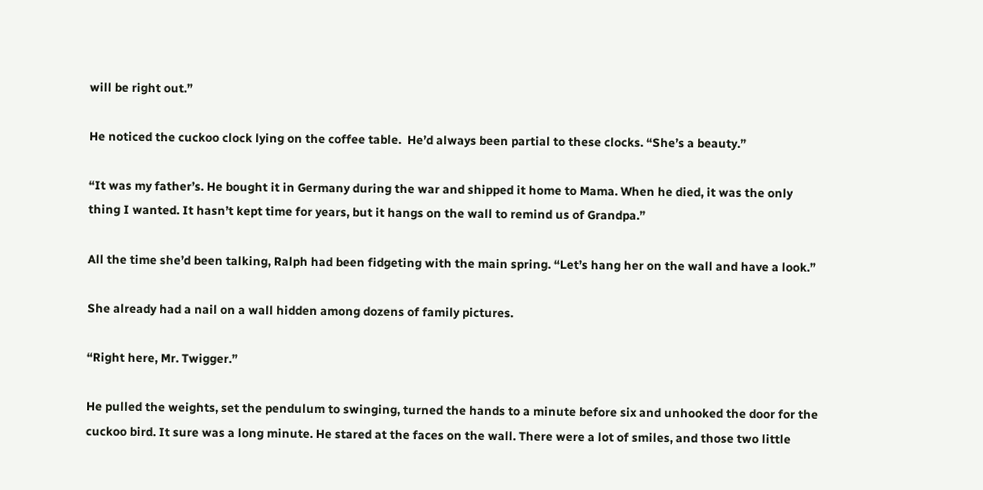will be right out.”

He noticed the cuckoo clock lying on the coffee table.  He’d always been partial to these clocks. “She’s a beauty.”

“It was my father’s. He bought it in Germany during the war and shipped it home to Mama. When he died, it was the only thing I wanted. It hasn’t kept time for years, but it hangs on the wall to remind us of Grandpa.”

All the time she’d been talking, Ralph had been fidgeting with the main spring. “Let’s hang her on the wall and have a look.”

She already had a nail on a wall hidden among dozens of family pictures.

“Right here, Mr. Twigger.”

He pulled the weights, set the pendulum to swinging, turned the hands to a minute before six and unhooked the door for the cuckoo bird. It sure was a long minute. He stared at the faces on the wall. There were a lot of smiles, and those two little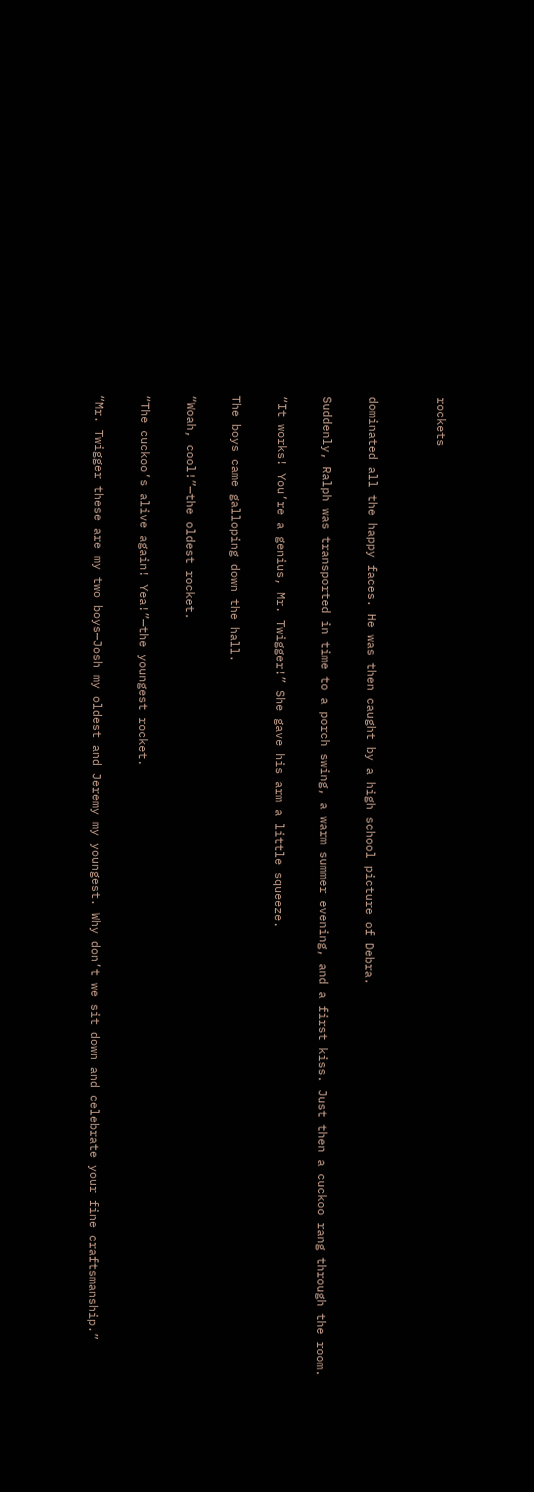rockets


dominated all the happy faces. He was then caught by a high school picture of Debra.

Suddenly, Ralph was transported in time to a porch swing, a warm summer evening, and a first kiss. Just then a cuckoo rang through the room.

“It works! You’re a genius, Mr. Twigger!” She gave his arm a little squeeze.

The boys came galloping down the hall.

“Woah, cool!”—the oldest rocket.

“The cuckoo’s alive again! Yea!”—the youngest rocket.

“Mr. Twigger these are my two boys—Josh my oldest and Jeremy my youngest. Why don’t we sit down and celebrate your fine craftsmanship.”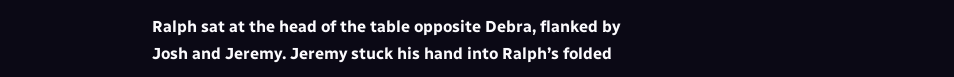Ralph sat at the head of the table opposite Debra, flanked by Josh and Jeremy. Jeremy stuck his hand into Ralph’s folded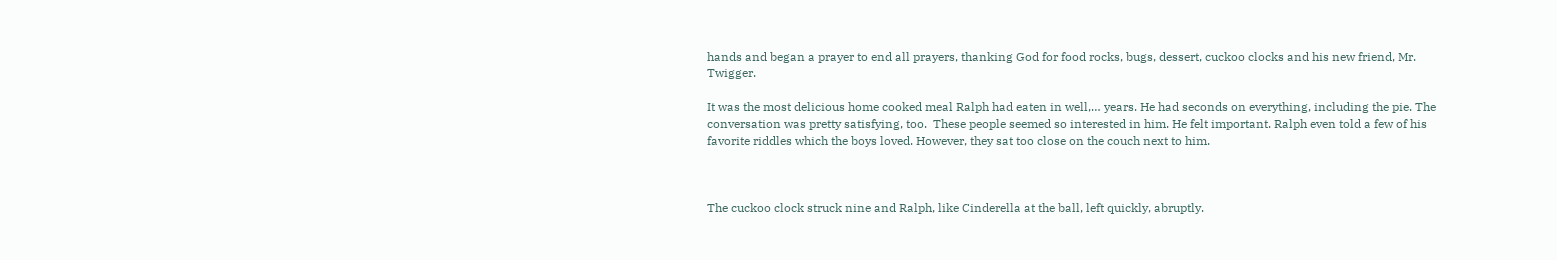hands and began a prayer to end all prayers, thanking God for food rocks, bugs, dessert, cuckoo clocks and his new friend, Mr. Twigger.

It was the most delicious home cooked meal Ralph had eaten in well,… years. He had seconds on everything, including the pie. The conversation was pretty satisfying, too.  These people seemed so interested in him. He felt important. Ralph even told a few of his favorite riddles which the boys loved. However, they sat too close on the couch next to him.



The cuckoo clock struck nine and Ralph, like Cinderella at the ball, left quickly, abruptly.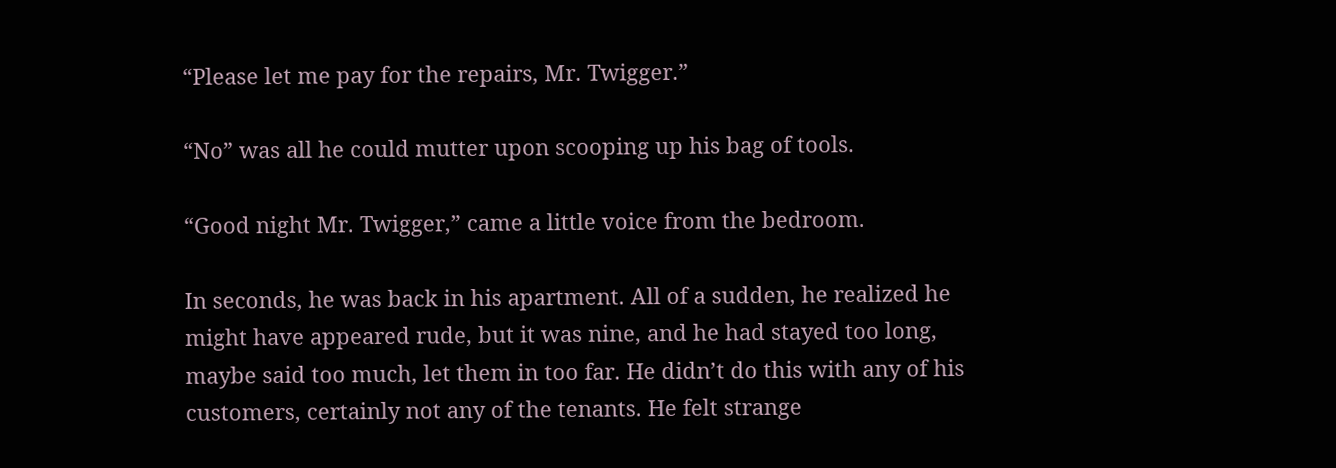“Please let me pay for the repairs, Mr. Twigger.”

“No” was all he could mutter upon scooping up his bag of tools.

“Good night Mr. Twigger,” came a little voice from the bedroom.

In seconds, he was back in his apartment. All of a sudden, he realized he might have appeared rude, but it was nine, and he had stayed too long, maybe said too much, let them in too far. He didn’t do this with any of his customers, certainly not any of the tenants. He felt strange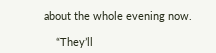about the whole evening now.

    “They’ll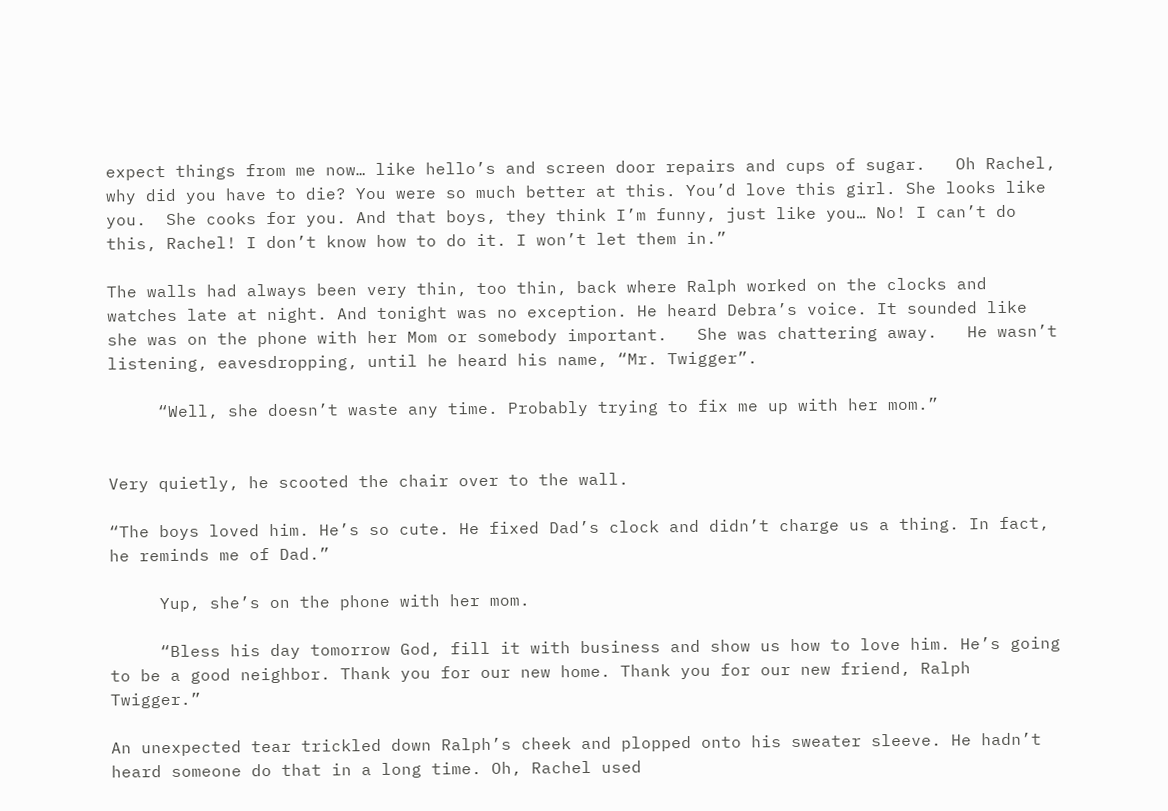expect things from me now… like hello’s and screen door repairs and cups of sugar.   Oh Rachel, why did you have to die? You were so much better at this. You’d love this girl. She looks like you.  She cooks for you. And that boys, they think I’m funny, just like you… No! I can’t do this, Rachel! I don’t know how to do it. I won’t let them in.”

The walls had always been very thin, too thin, back where Ralph worked on the clocks and watches late at night. And tonight was no exception. He heard Debra’s voice. It sounded like she was on the phone with her Mom or somebody important.   She was chattering away.   He wasn’t listening, eavesdropping, until he heard his name, “Mr. Twigger”.

     “Well, she doesn’t waste any time. Probably trying to fix me up with her mom.”


Very quietly, he scooted the chair over to the wall.

“The boys loved him. He’s so cute. He fixed Dad’s clock and didn’t charge us a thing. In fact, he reminds me of Dad.”

     Yup, she’s on the phone with her mom.

     “Bless his day tomorrow God, fill it with business and show us how to love him. He’s going to be a good neighbor. Thank you for our new home. Thank you for our new friend, Ralph Twigger.”

An unexpected tear trickled down Ralph’s cheek and plopped onto his sweater sleeve. He hadn’t heard someone do that in a long time. Oh, Rachel used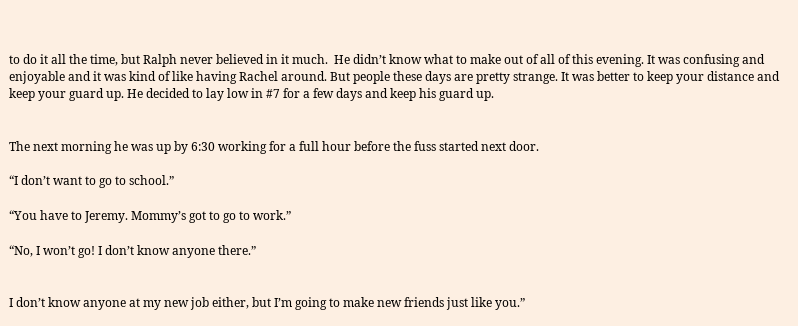to do it all the time, but Ralph never believed in it much.  He didn’t know what to make out of all of this evening. It was confusing and enjoyable and it was kind of like having Rachel around. But people these days are pretty strange. It was better to keep your distance and keep your guard up. He decided to lay low in #7 for a few days and keep his guard up.


The next morning he was up by 6:30 working for a full hour before the fuss started next door.

“I don’t want to go to school.”

“You have to Jeremy. Mommy’s got to go to work.”

“No, I won’t go! I don’t know anyone there.”


I don’t know anyone at my new job either, but I’m going to make new friends just like you.”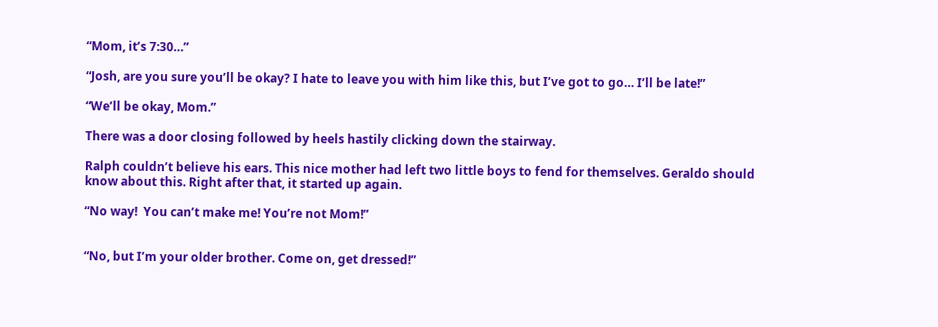“Mom, it’s 7:30…”

“Josh, are you sure you’ll be okay? I hate to leave you with him like this, but I’ve got to go… I’ll be late!”

“We’ll be okay, Mom.”

There was a door closing followed by heels hastily clicking down the stairway.

Ralph couldn’t believe his ears. This nice mother had left two little boys to fend for themselves. Geraldo should know about this. Right after that, it started up again.

“No way!  You can’t make me! You’re not Mom!”


“No, but I’m your older brother. Come on, get dressed!”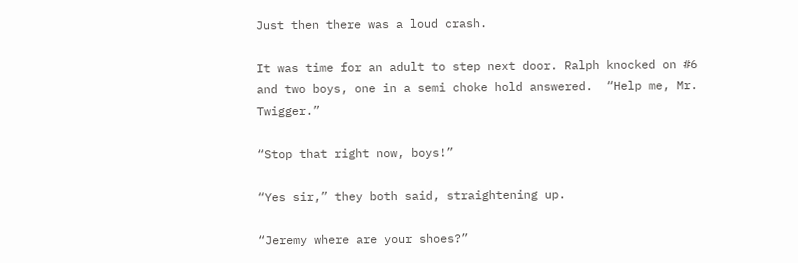Just then there was a loud crash.

It was time for an adult to step next door. Ralph knocked on #6 and two boys, one in a semi choke hold answered.  “Help me, Mr. Twigger.”

“Stop that right now, boys!”

“Yes sir,” they both said, straightening up.

“Jeremy where are your shoes?”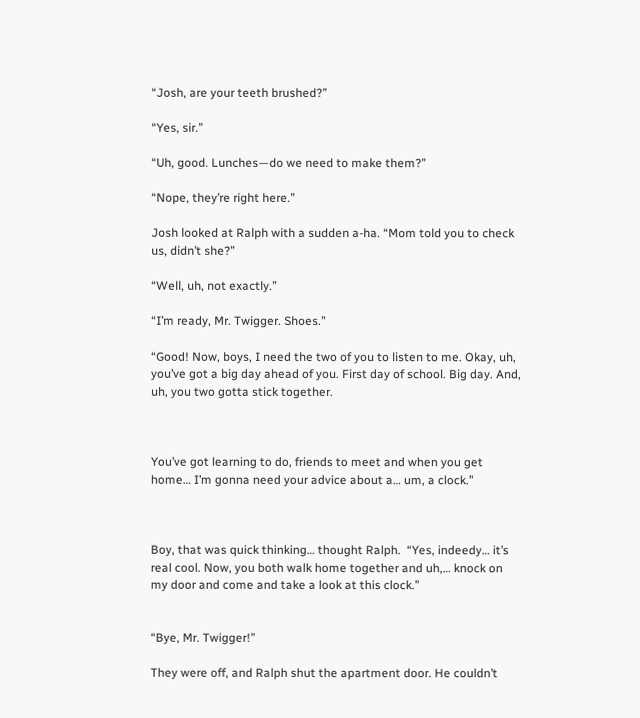“Josh, are your teeth brushed?”

“Yes, sir.”

“Uh, good. Lunches—do we need to make them?”

“Nope, they’re right here.”

Josh looked at Ralph with a sudden a-ha. “Mom told you to check us, didn’t she?”

“Well, uh, not exactly.”

“I’m ready, Mr. Twigger. Shoes.”

“Good! Now, boys, I need the two of you to listen to me. Okay, uh, you’ve got a big day ahead of you. First day of school. Big day. And, uh, you two gotta stick together.



You’ve got learning to do, friends to meet and when you get home… I’m gonna need your advice about a… um, a clock.”



Boy, that was quick thinking… thought Ralph.  “Yes, indeedy… it’s real cool. Now, you both walk home together and uh,… knock on my door and come and take a look at this clock.”


“Bye, Mr. Twigger!”

They were off, and Ralph shut the apartment door. He couldn’t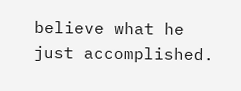believe what he just accomplished.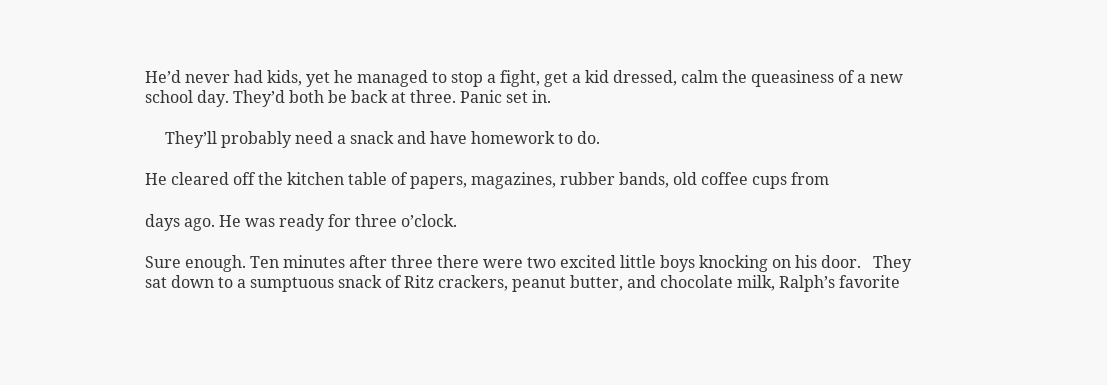He’d never had kids, yet he managed to stop a fight, get a kid dressed, calm the queasiness of a new school day. They’d both be back at three. Panic set in.

     They’ll probably need a snack and have homework to do.

He cleared off the kitchen table of papers, magazines, rubber bands, old coffee cups from

days ago. He was ready for three o’clock.

Sure enough. Ten minutes after three there were two excited little boys knocking on his door.   They sat down to a sumptuous snack of Ritz crackers, peanut butter, and chocolate milk, Ralph’s favorite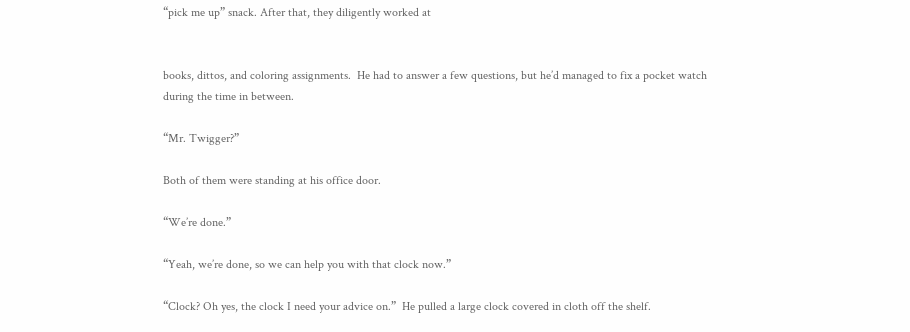“pick me up” snack. After that, they diligently worked at


books, dittos, and coloring assignments.  He had to answer a few questions, but he’d managed to fix a pocket watch during the time in between.

“Mr. Twigger?”

Both of them were standing at his office door.

“We’re done.”

“Yeah, we’re done, so we can help you with that clock now.”

“Clock? Oh yes, the clock I need your advice on.”  He pulled a large clock covered in cloth off the shelf.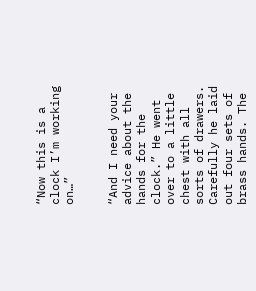“Now this is a clock I’m working on…”


“And I need your advice about the hands for the clock.” He went over to a little chest with all sorts of drawers. Carefully he laid out four sets of brass hands. The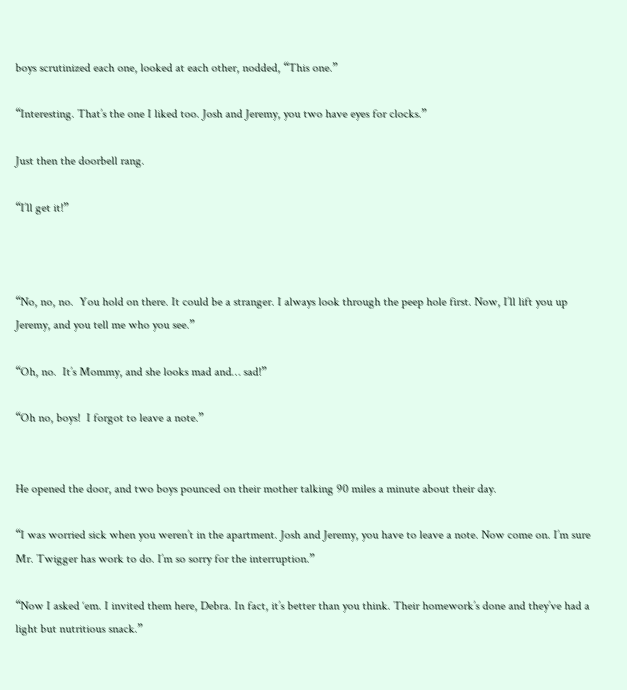boys scrutinized each one, looked at each other, nodded, “This one.”

“Interesting. That’s the one I liked too. Josh and Jeremy, you two have eyes for clocks.”

Just then the doorbell rang.

“I’ll get it!”



“No, no, no.  You hold on there. It could be a stranger. I always look through the peep hole first. Now, I’ll lift you up Jeremy, and you tell me who you see.”

“Oh, no.  It’s Mommy, and she looks mad and… sad!”

“Oh no, boys!  I forgot to leave a note.”


He opened the door, and two boys pounced on their mother talking 90 miles a minute about their day.

“I was worried sick when you weren’t in the apartment. Josh and Jeremy, you have to leave a note. Now come on. I’m sure Mr. Twigger has work to do. I’m so sorry for the interruption.”

“Now I asked ‘em. I invited them here, Debra. In fact, it’s better than you think. Their homework’s done and they’ve had a light but nutritious snack.”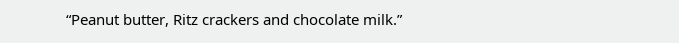“Peanut butter, Ritz crackers and chocolate milk.”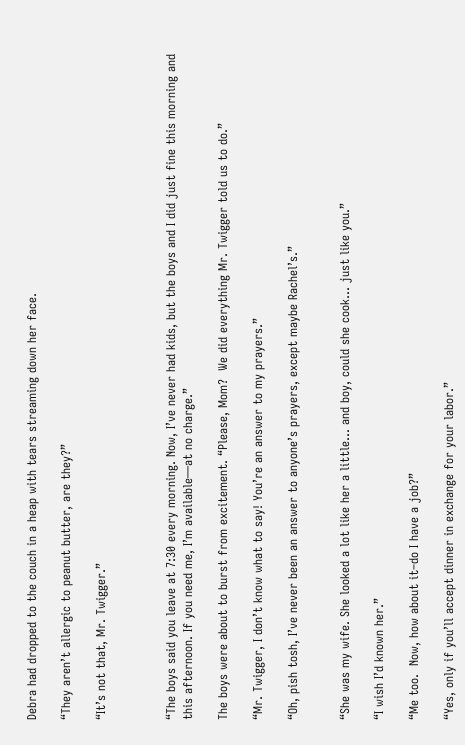Debra had dropped to the couch in a heap with tears streaming down her face.

“They aren’t allergic to peanut butter, are they?”

“It’s not that, Mr. Twigger.”



“The boys said you leave at 7:30 every morning. Now, I’ve never had kids, but the boys and I did just fine this morning and this afternoon. If you need me, I’m available—at no charge.”

The boys were about to burst from excitement. “Please, Mom?  We did everything Mr. Twigger told us to do.”

“Mr. Twigger, I don’t know what to say! You’re an answer to my prayers.”

“Oh, pish tosh, I’ve never been an answer to anyone’s prayers, except maybe Rachel’s.”


“She was my wife. She looked a lot like her a little… and boy, could she cook… just like you.”

“I wish I’d known her.”

“Me too.  Now, how about it–do I have a job?”

“Yes, only if you’ll accept dinner in exchange for your labor.”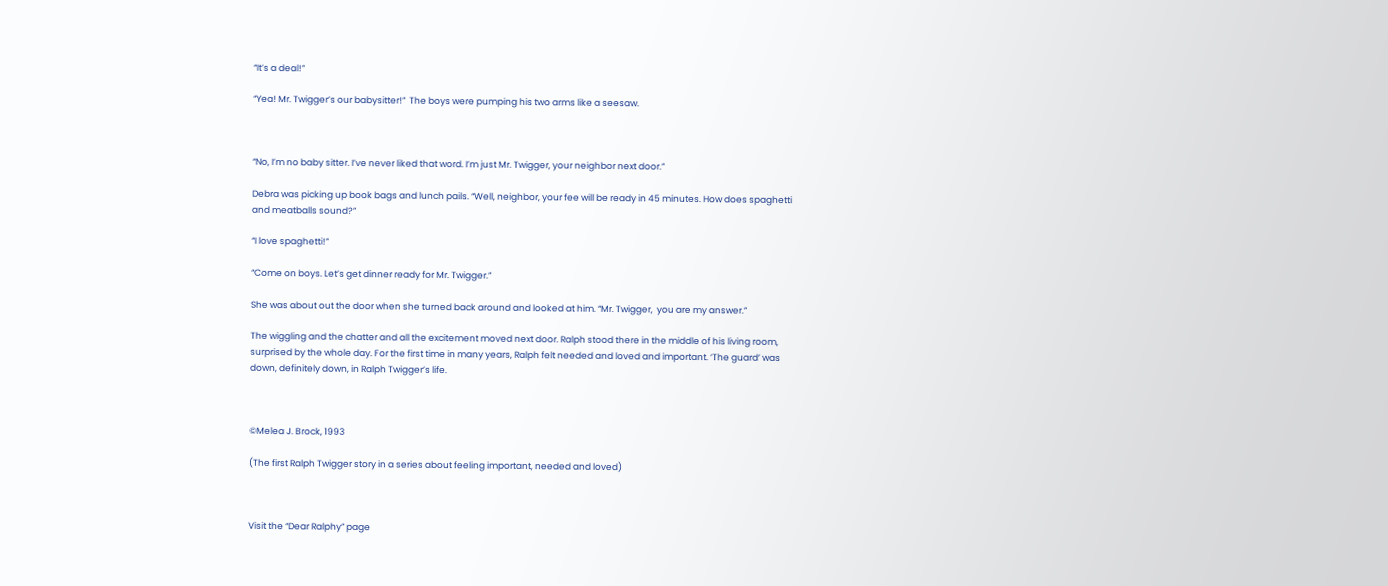“It’s a deal!”

“Yea! Mr. Twigger’s our babysitter!”  The boys were pumping his two arms like a seesaw.



“No, I’m no baby sitter. I’ve never liked that word. I’m just Mr. Twigger, your neighbor next door.”

Debra was picking up book bags and lunch pails. “Well, neighbor, your fee will be ready in 45 minutes. How does spaghetti and meatballs sound?”

“I love spaghetti!”

“Come on boys. Let’s get dinner ready for Mr. Twigger.”

She was about out the door when she turned back around and looked at him. “Mr. Twigger,  you are my answer.”

The wiggling and the chatter and all the excitement moved next door. Ralph stood there in the middle of his living room, surprised by the whole day. For the first time in many years, Ralph felt needed and loved and important. ‘The guard’ was down, definitely down, in Ralph Twigger’s life.



©Melea J. Brock, 1993

(The first Ralph Twigger story in a series about feeling important, needed and loved)



Visit the “Dear Ralphy” page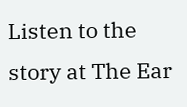Listen to the story at The Ear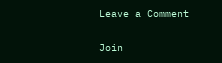Leave a Comment

Join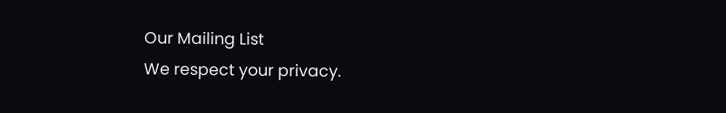Our Mailing List
We respect your privacy.